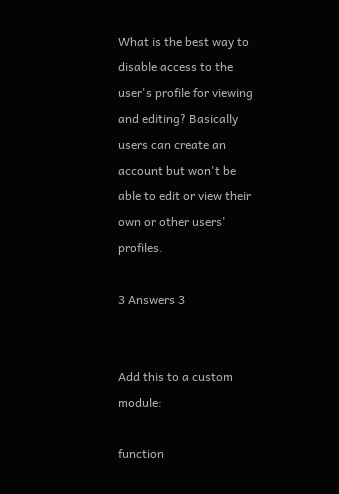What is the best way to disable access to the user's profile for viewing and editing? Basically users can create an account but won't be able to edit or view their own or other users' profiles.

3 Answers 3


Add this to a custom module:

function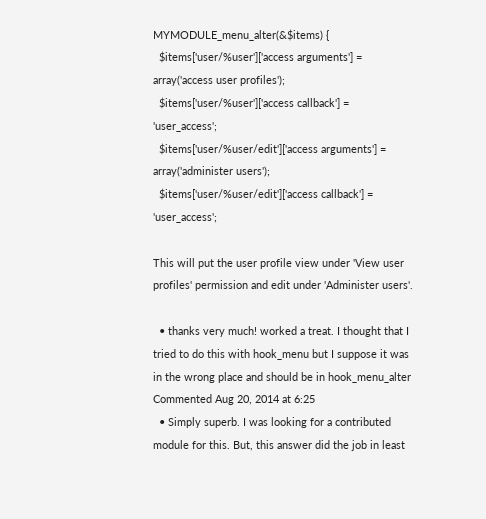MYMODULE_menu_alter(&$items) {
  $items['user/%user']['access arguments'] = array('access user profiles');
  $items['user/%user']['access callback'] = 'user_access';
  $items['user/%user/edit']['access arguments'] = array('administer users');
  $items['user/%user/edit']['access callback'] = 'user_access';

This will put the user profile view under 'View user profiles' permission and edit under 'Administer users'.

  • thanks very much! worked a treat. I thought that I tried to do this with hook_menu but I suppose it was in the wrong place and should be in hook_menu_alter Commented Aug 20, 2014 at 6:25
  • Simply superb. I was looking for a contributed module for this. But, this answer did the job in least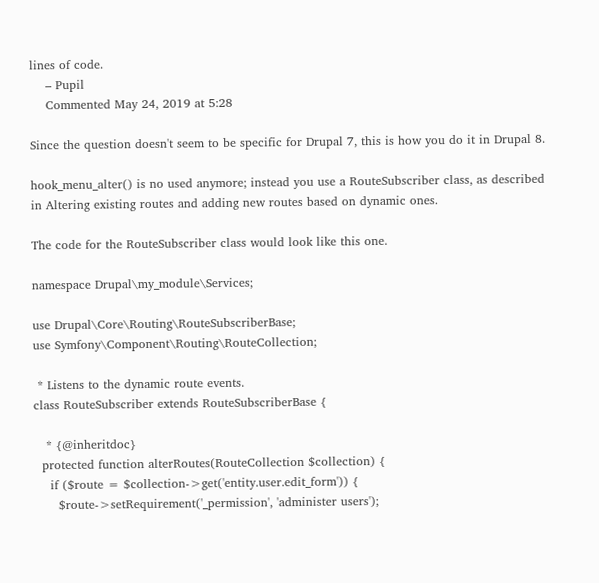lines of code.
    – Pupil
    Commented May 24, 2019 at 5:28

Since the question doesn't seem to be specific for Drupal 7, this is how you do it in Drupal 8.

hook_menu_alter() is no used anymore; instead you use a RouteSubscriber class, as described in Altering existing routes and adding new routes based on dynamic ones.

The code for the RouteSubscriber class would look like this one.

namespace Drupal\my_module\Services;

use Drupal\Core\Routing\RouteSubscriberBase;
use Symfony\Component\Routing\RouteCollection;

 * Listens to the dynamic route events.
class RouteSubscriber extends RouteSubscriberBase {

   * {@inheritdoc}
  protected function alterRoutes(RouteCollection $collection) {
    if ($route = $collection->get('entity.user.edit_form')) {
      $route->setRequirement('_permission', 'administer users');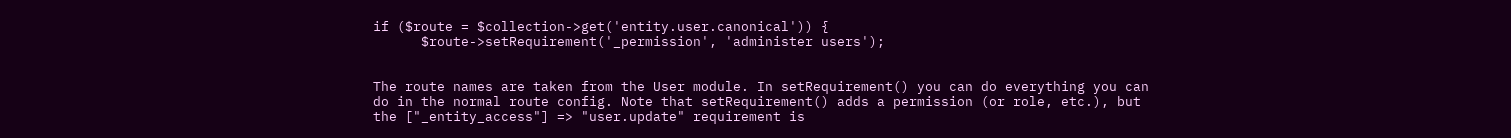if ($route = $collection->get('entity.user.canonical')) {
      $route->setRequirement('_permission', 'administer users');


The route names are taken from the User module. In setRequirement() you can do everything you can do in the normal route config. Note that setRequirement() adds a permission (or role, etc.), but the ["_entity_access"] => "user.update" requirement is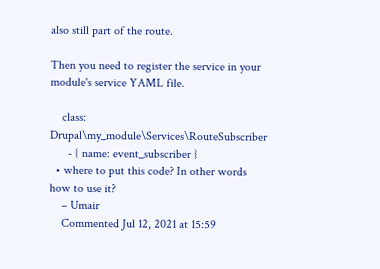also still part of the route.

Then you need to register the service in your module's service YAML file.

    class: Drupal\my_module\Services\RouteSubscriber
      - { name: event_subscriber }
  • where to put this code? In other words how to use it?
    – Umair
    Commented Jul 12, 2021 at 15:59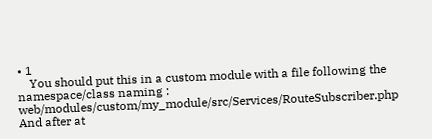• 1
    You should put this in a custom module with a file following the namespace/class naming : web/modules/custom/my_module/src/Services/RouteSubscriber.php And after at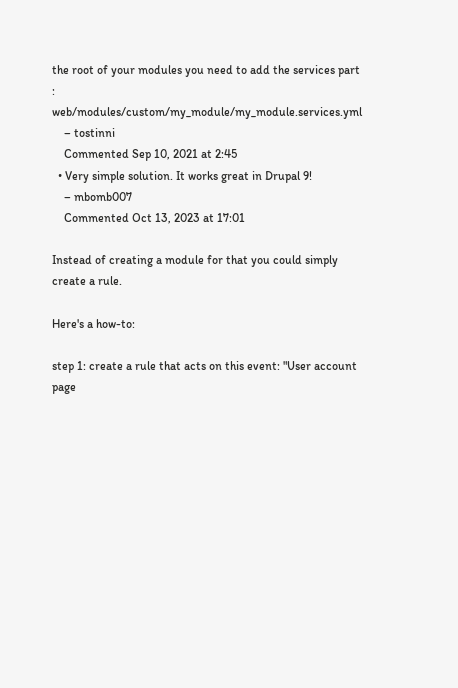the root of your modules you need to add the services part : web/modules/custom/my_module/my_module.services.yml
    – tostinni
    Commented Sep 10, 2021 at 2:45
  • Very simple solution. It works great in Drupal 9!
    – mbomb007
    Commented Oct 13, 2023 at 17:01

Instead of creating a module for that you could simply create a rule.

Here's a how-to:

step 1: create a rule that acts on this event: "User account page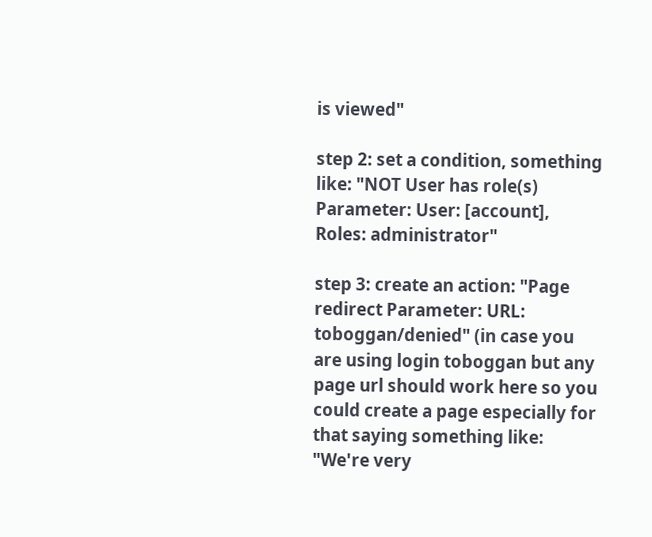is viewed"

step 2: set a condition, something like: "NOT User has role(s) Parameter: User: [account], Roles: administrator"

step 3: create an action: "Page redirect Parameter: URL: toboggan/denied" (in case you are using login toboggan but any page url should work here so you could create a page especially for that saying something like: "We're very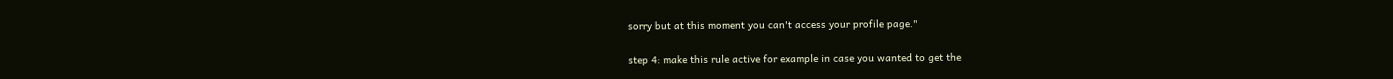sorry but at this moment you can't access your profile page."

step 4: make this rule active for example in case you wanted to get the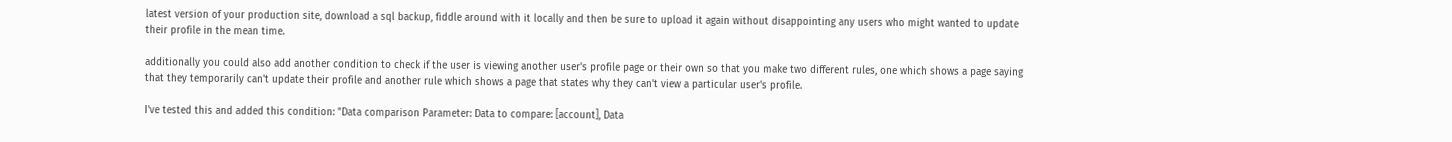latest version of your production site, download a sql backup, fiddle around with it locally and then be sure to upload it again without disappointing any users who might wanted to update their profile in the mean time.

additionally you could also add another condition to check if the user is viewing another user's profile page or their own so that you make two different rules, one which shows a page saying that they temporarily can't update their profile and another rule which shows a page that states why they can't view a particular user's profile.

I've tested this and added this condition: "Data comparison Parameter: Data to compare: [account], Data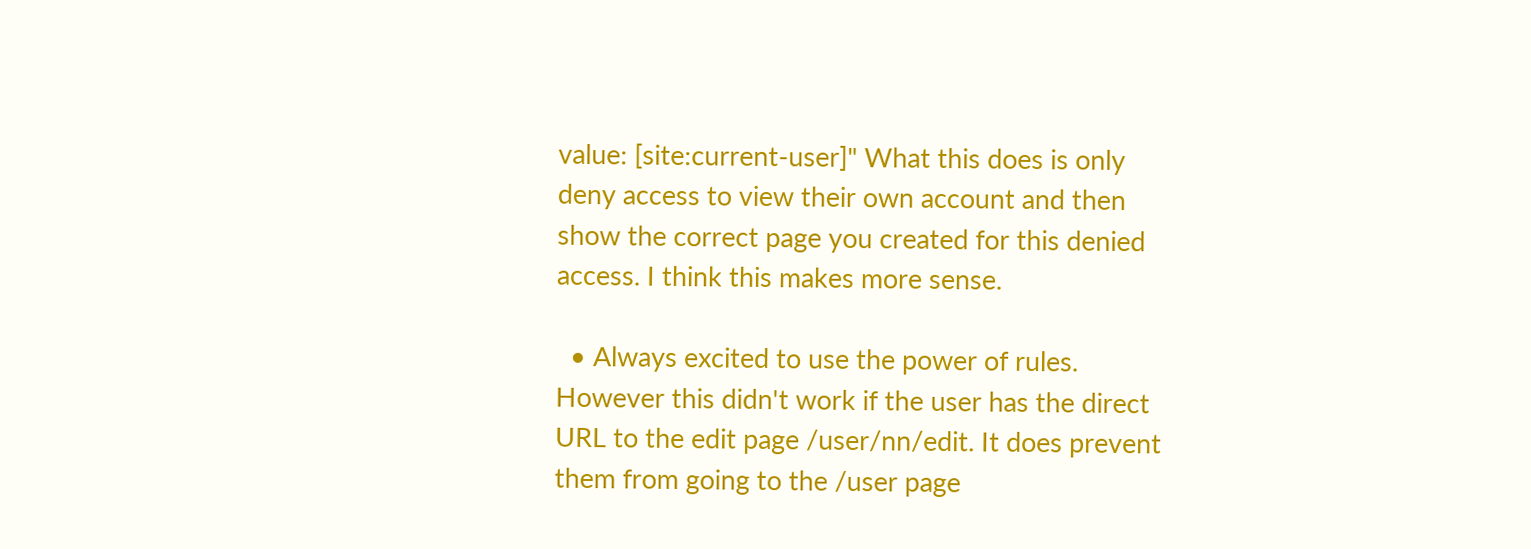value: [site:current-user]" What this does is only deny access to view their own account and then show the correct page you created for this denied access. I think this makes more sense.

  • Always excited to use the power of rules. However this didn't work if the user has the direct URL to the edit page /user/nn/edit. It does prevent them from going to the /user page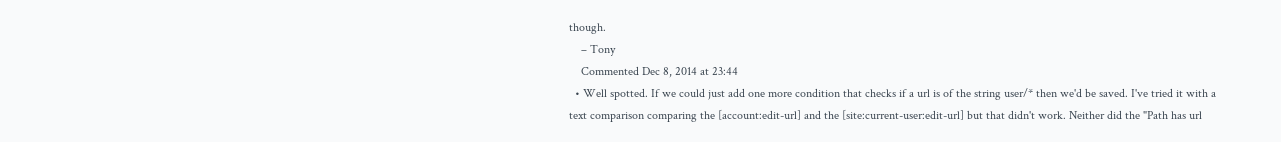though.
    – Tony
    Commented Dec 8, 2014 at 23:44
  • Well spotted. If we could just add one more condition that checks if a url is of the string user/* then we'd be saved. I've tried it with a text comparison comparing the [account:edit-url] and the [site:current-user:edit-url] but that didn't work. Neither did the "Path has url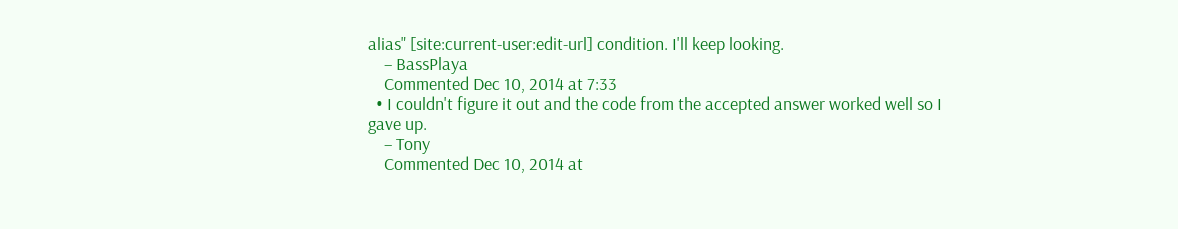alias" [site:current-user:edit-url] condition. I'll keep looking.
    – BassPlaya
    Commented Dec 10, 2014 at 7:33
  • I couldn't figure it out and the code from the accepted answer worked well so I gave up.
    – Tony
    Commented Dec 10, 2014 at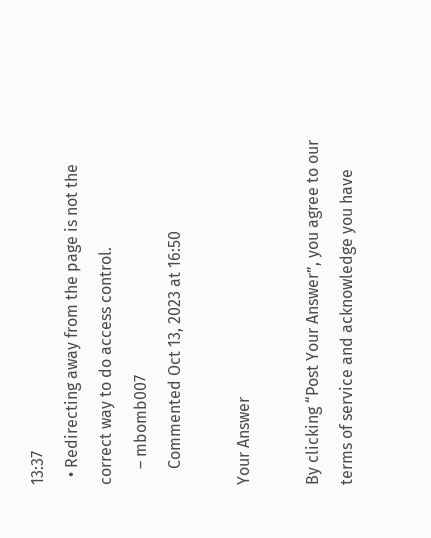13:37
  • Redirecting away from the page is not the correct way to do access control.
    – mbomb007
    Commented Oct 13, 2023 at 16:50

Your Answer

By clicking “Post Your Answer”, you agree to our terms of service and acknowledge you have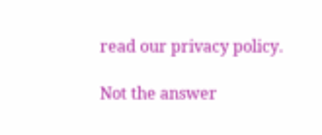read our privacy policy.

Not the answer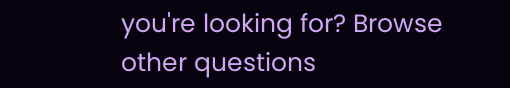you're looking for? Browse other questions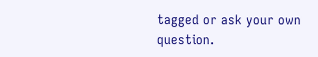tagged or ask your own question.